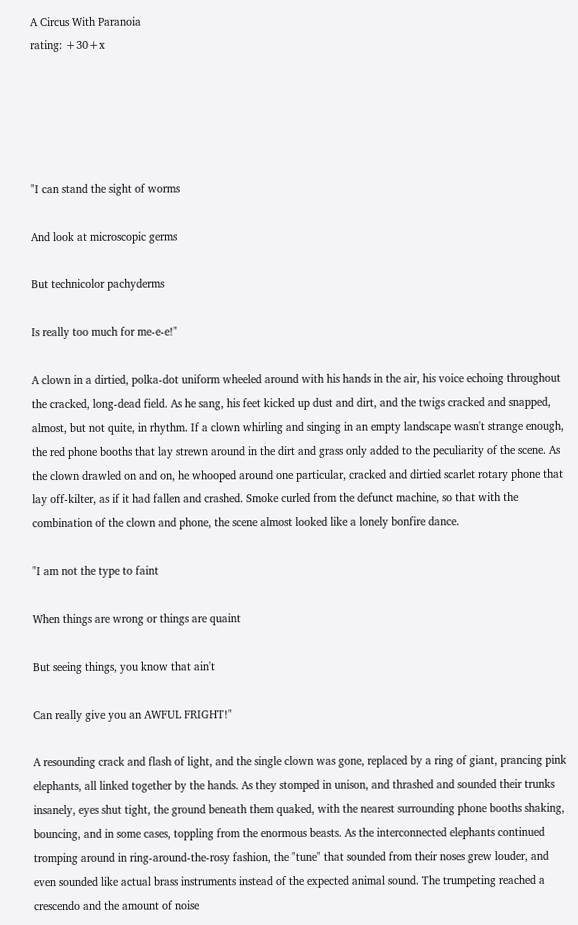A Circus With Paranoia
rating: +30+x





"I can stand the sight of worms

And look at microscopic germs

But technicolor pachyderms

Is really too much for me-e-e!"

A clown in a dirtied, polka-dot uniform wheeled around with his hands in the air, his voice echoing throughout the cracked, long-dead field. As he sang, his feet kicked up dust and dirt, and the twigs cracked and snapped, almost, but not quite, in rhythm. If a clown whirling and singing in an empty landscape wasn't strange enough, the red phone booths that lay strewn around in the dirt and grass only added to the peculiarity of the scene. As the clown drawled on and on, he whooped around one particular, cracked and dirtied scarlet rotary phone that lay off-kilter, as if it had fallen and crashed. Smoke curled from the defunct machine, so that with the combination of the clown and phone, the scene almost looked like a lonely bonfire dance.

"I am not the type to faint

When things are wrong or things are quaint

But seeing things, you know that ain't

Can really give you an AWFUL FRIGHT!"

A resounding crack and flash of light, and the single clown was gone, replaced by a ring of giant, prancing pink elephants, all linked together by the hands. As they stomped in unison, and thrashed and sounded their trunks insanely, eyes shut tight, the ground beneath them quaked, with the nearest surrounding phone booths shaking, bouncing, and in some cases, toppling from the enormous beasts. As the interconnected elephants continued tromping around in ring-around-the-rosy fashion, the "tune" that sounded from their noses grew louder, and even sounded like actual brass instruments instead of the expected animal sound. The trumpeting reached a crescendo and the amount of noise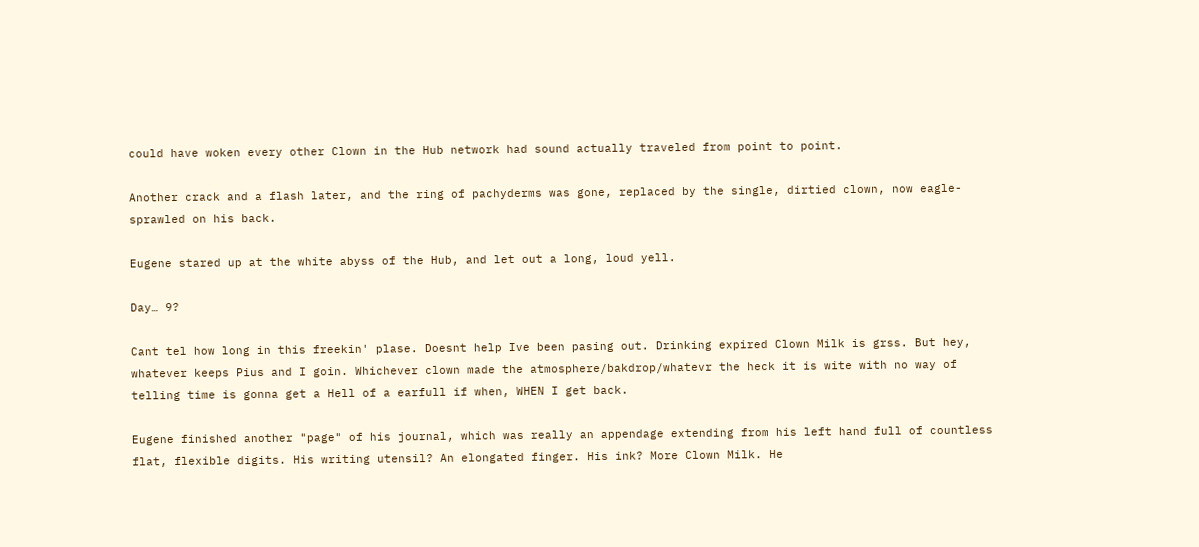could have woken every other Clown in the Hub network had sound actually traveled from point to point.

Another crack and a flash later, and the ring of pachyderms was gone, replaced by the single, dirtied clown, now eagle-sprawled on his back.

Eugene stared up at the white abyss of the Hub, and let out a long, loud yell.

Day… 9?

Cant tel how long in this freekin' plase. Doesnt help Ive been pasing out. Drinking expired Clown Milk is grss. But hey, whatever keeps Pius and I goin. Whichever clown made the atmosphere/bakdrop/whatevr the heck it is wite with no way of telling time is gonna get a Hell of a earfull if when, WHEN I get back.

Eugene finished another "page" of his journal, which was really an appendage extending from his left hand full of countless flat, flexible digits. His writing utensil? An elongated finger. His ink? More Clown Milk. He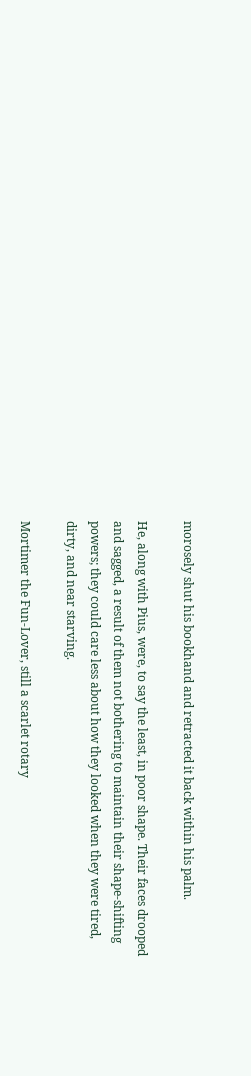morosely shut his bookhand and retracted it back within his palm.

He, along with Pius, were, to say the least, in poor shape. Their faces drooped and sagged, a result of them not bothering to maintain their shape-shifting powers; they could care less about how they looked when they were tired, dirty, and near starving.

Mortimer the Fun-Lover, still a scarlet rotary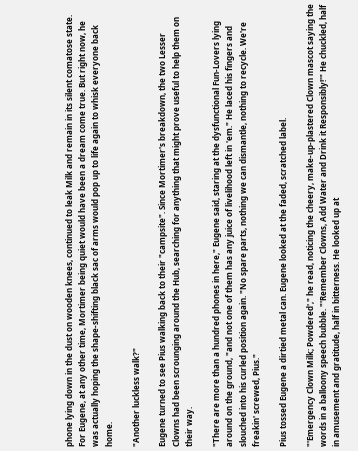phone lying down in the dust on wooden knees, continued to leak Milk and remain in its silent comatose state. For Eugene, at any other time, Mortimer being quiet would have been a dream come true. But right now, he was actually hoping the shape-shifting black sac of arms would pop up to life again to whisk everyone back home.

"Another luckless walk?"

Eugene turned to see Pius walking back to their "campsite". Since Mortimer's breakdown, the two Lesser Clowns had been scrounging around the Hub, searching for anything that might prove useful to help them on their way.

"There are more than a hundred phones in here," Eugene said, staring at the dysfunctional Fun-Lovers lying around on the ground, "and not one of them has any juice of livelihood left in 'em." He laced his fingers and slouched into his curled position again. "No spare parts, nothing we can dismantle, nothing to recycle. We're freakin' screwed, Pius."

Pius tossed Eugene a dirtied metal can. Eugene looked at the faded, scratched label.

"'Emergency Clown Milk; Powdered'," he read, noticing the cheery, make-up-plastered Clown mascot saying the words in a balloony speech bubble. "'Remember Clowns, Add Water and Drink it Responsibly!'" He chuckled, half in amusement and gratitude, half in bitterness. He looked up at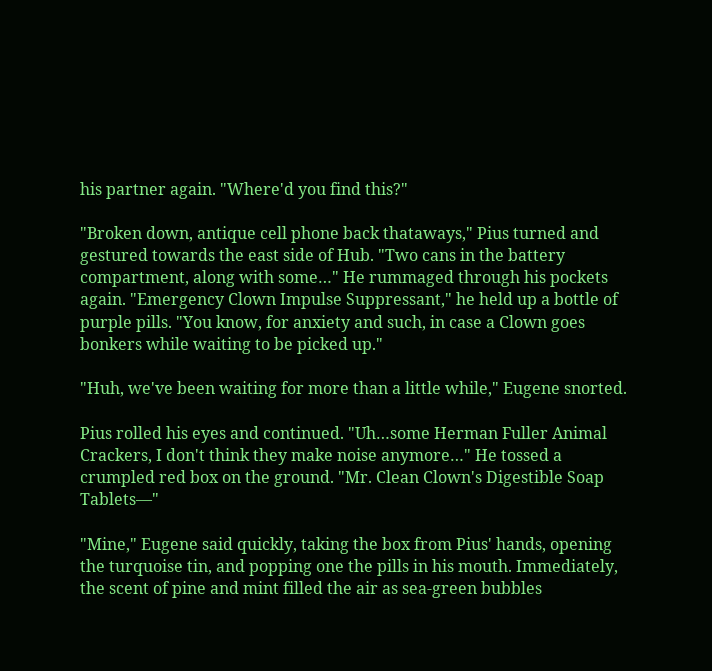his partner again. "Where'd you find this?"

"Broken down, antique cell phone back thataways," Pius turned and gestured towards the east side of Hub. "Two cans in the battery compartment, along with some…" He rummaged through his pockets again. "Emergency Clown Impulse Suppressant," he held up a bottle of purple pills. "You know, for anxiety and such, in case a Clown goes bonkers while waiting to be picked up."

"Huh, we've been waiting for more than a little while," Eugene snorted.

Pius rolled his eyes and continued. "Uh…some Herman Fuller Animal Crackers, I don't think they make noise anymore…" He tossed a crumpled red box on the ground. "Mr. Clean Clown's Digestible Soap Tablets—"

"Mine," Eugene said quickly, taking the box from Pius' hands, opening the turquoise tin, and popping one the pills in his mouth. Immediately, the scent of pine and mint filled the air as sea-green bubbles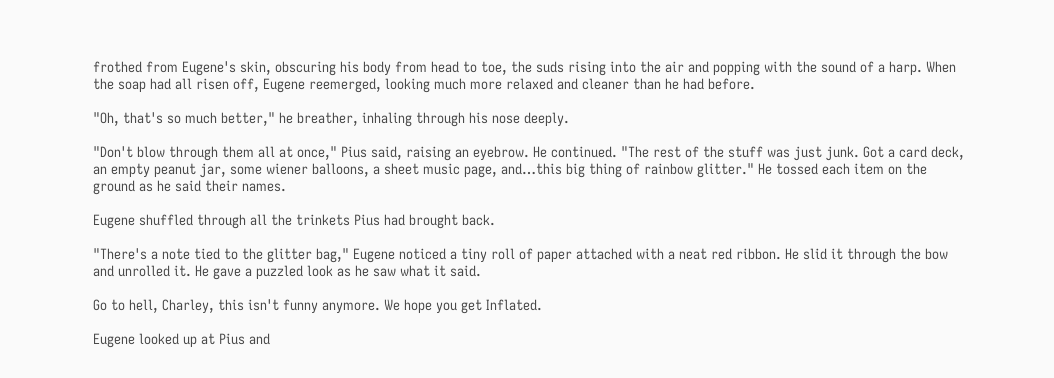frothed from Eugene's skin, obscuring his body from head to toe, the suds rising into the air and popping with the sound of a harp. When the soap had all risen off, Eugene reemerged, looking much more relaxed and cleaner than he had before.

"Oh, that's so much better," he breather, inhaling through his nose deeply.

"Don't blow through them all at once," Pius said, raising an eyebrow. He continued. "The rest of the stuff was just junk. Got a card deck, an empty peanut jar, some wiener balloons, a sheet music page, and…this big thing of rainbow glitter." He tossed each item on the ground as he said their names.

Eugene shuffled through all the trinkets Pius had brought back.

"There's a note tied to the glitter bag," Eugene noticed a tiny roll of paper attached with a neat red ribbon. He slid it through the bow and unrolled it. He gave a puzzled look as he saw what it said.

Go to hell, Charley, this isn't funny anymore. We hope you get Inflated.

Eugene looked up at Pius and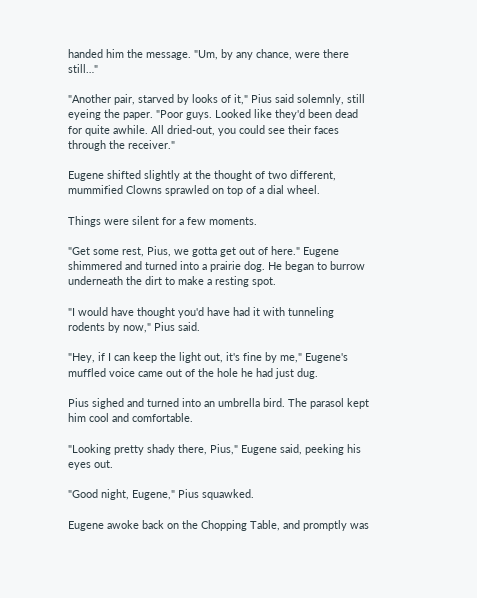handed him the message. "Um, by any chance, were there still…"

"Another pair, starved by looks of it," Pius said solemnly, still eyeing the paper. "Poor guys. Looked like they'd been dead for quite awhile. All dried-out, you could see their faces through the receiver."

Eugene shifted slightly at the thought of two different, mummified Clowns sprawled on top of a dial wheel.

Things were silent for a few moments.

"Get some rest, Pius, we gotta get out of here." Eugene shimmered and turned into a prairie dog. He began to burrow underneath the dirt to make a resting spot.

"I would have thought you'd have had it with tunneling rodents by now," Pius said.

"Hey, if I can keep the light out, it's fine by me," Eugene's muffled voice came out of the hole he had just dug.

Pius sighed and turned into an umbrella bird. The parasol kept him cool and comfortable.

"Looking pretty shady there, Pius," Eugene said, peeking his eyes out.

"Good night, Eugene," Pius squawked.

Eugene awoke back on the Chopping Table, and promptly was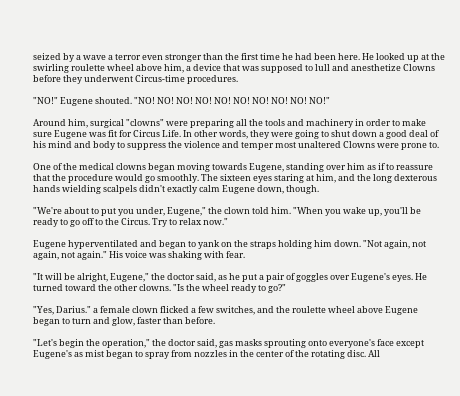seized by a wave a terror even stronger than the first time he had been here. He looked up at the swirling roulette wheel above him, a device that was supposed to lull and anesthetize Clowns before they underwent Circus-time procedures.

"NO!" Eugene shouted. "NO! NO! NO! NO! NO! NO! NO! NO! NO! NO!"

Around him, surgical "clowns" were preparing all the tools and machinery in order to make sure Eugene was fit for Circus Life. In other words, they were going to shut down a good deal of his mind and body to suppress the violence and temper most unaltered Clowns were prone to.

One of the medical clowns began moving towards Eugene, standing over him as if to reassure that the procedure would go smoothly. The sixteen eyes staring at him, and the long dexterous hands wielding scalpels didn't exactly calm Eugene down, though.

"We're about to put you under, Eugene," the clown told him. "When you wake up, you'll be ready to go off to the Circus. Try to relax now."

Eugene hyperventilated and began to yank on the straps holding him down. "Not again, not again, not again." His voice was shaking with fear.

"It will be alright, Eugene," the doctor said, as he put a pair of goggles over Eugene's eyes. He turned toward the other clowns. "Is the wheel ready to go?"

"Yes, Darius." a female clown flicked a few switches, and the roulette wheel above Eugene began to turn and glow, faster than before.

"Let's begin the operation," the doctor said, gas masks sprouting onto everyone's face except Eugene's as mist began to spray from nozzles in the center of the rotating disc. All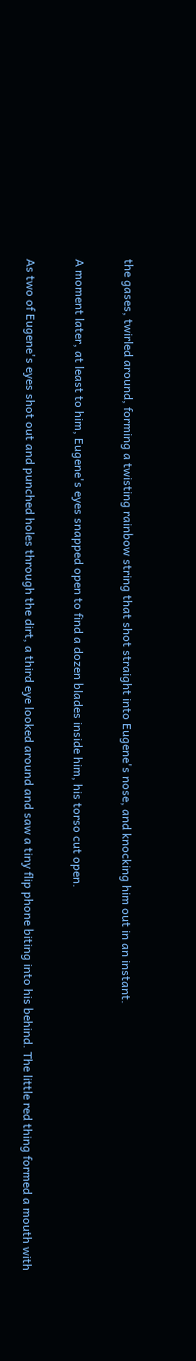the gases, twirled around, forming a twisting rainbow string that shot straight into Eugene's nose, and knocking him out in an instant.

A moment later, at least to him, Eugene's eyes snapped open to find a dozen blades inside him, his torso cut open.

As two of Eugene's eyes shot out and punched holes through the dirt, a third eye looked around and saw a tiny flip phone biting into his behind. The little red thing formed a mouth with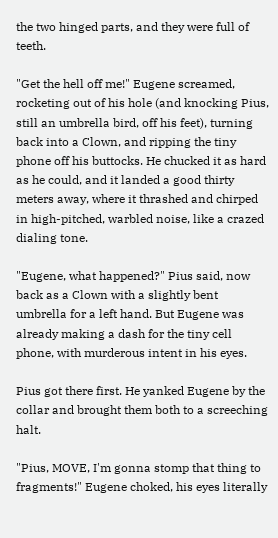the two hinged parts, and they were full of teeth.

"Get the hell off me!" Eugene screamed, rocketing out of his hole (and knocking Pius, still an umbrella bird, off his feet), turning back into a Clown, and ripping the tiny phone off his buttocks. He chucked it as hard as he could, and it landed a good thirty meters away, where it thrashed and chirped in high-pitched, warbled noise, like a crazed dialing tone.

"Eugene, what happened?" Pius said, now back as a Clown with a slightly bent umbrella for a left hand. But Eugene was already making a dash for the tiny cell phone, with murderous intent in his eyes.

Pius got there first. He yanked Eugene by the collar and brought them both to a screeching halt.

"Pius, MOVE, I'm gonna stomp that thing to fragments!" Eugene choked, his eyes literally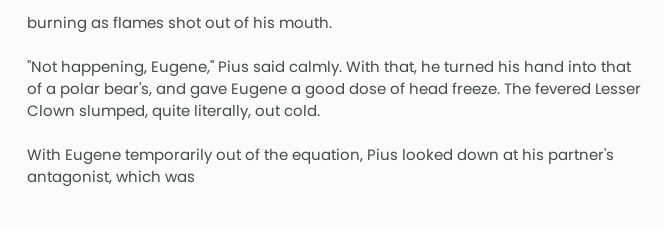burning as flames shot out of his mouth.

"Not happening, Eugene," Pius said calmly. With that, he turned his hand into that of a polar bear's, and gave Eugene a good dose of head freeze. The fevered Lesser Clown slumped, quite literally, out cold.

With Eugene temporarily out of the equation, Pius looked down at his partner's antagonist, which was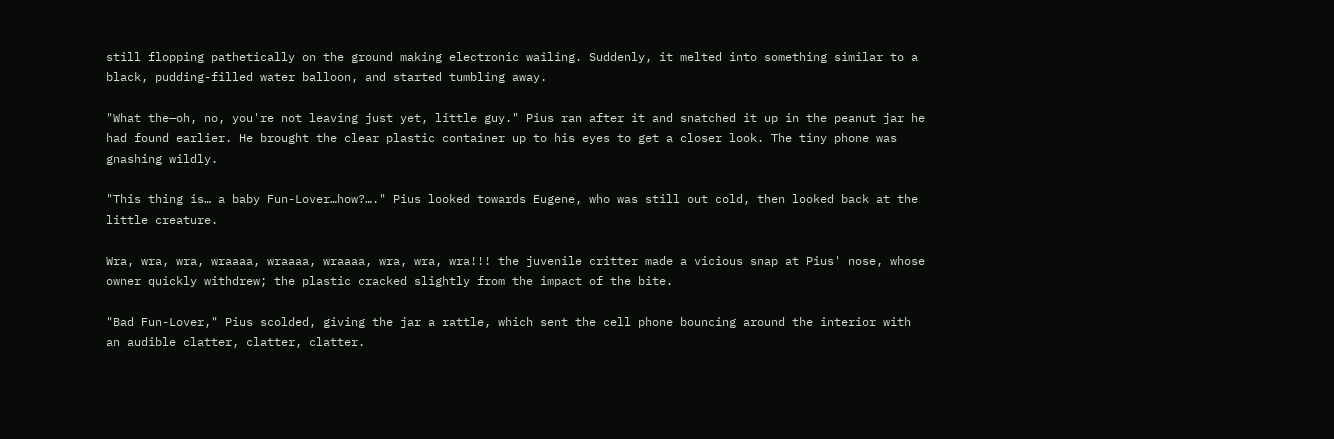still flopping pathetically on the ground making electronic wailing. Suddenly, it melted into something similar to a black, pudding-filled water balloon, and started tumbling away.

"What the—oh, no, you're not leaving just yet, little guy." Pius ran after it and snatched it up in the peanut jar he had found earlier. He brought the clear plastic container up to his eyes to get a closer look. The tiny phone was gnashing wildly.

"This thing is… a baby Fun-Lover…how?…." Pius looked towards Eugene, who was still out cold, then looked back at the little creature.

Wra, wra, wra, wraaaa, wraaaa, wraaaa, wra, wra, wra!!! the juvenile critter made a vicious snap at Pius' nose, whose owner quickly withdrew; the plastic cracked slightly from the impact of the bite.

"Bad Fun-Lover," Pius scolded, giving the jar a rattle, which sent the cell phone bouncing around the interior with an audible clatter, clatter, clatter.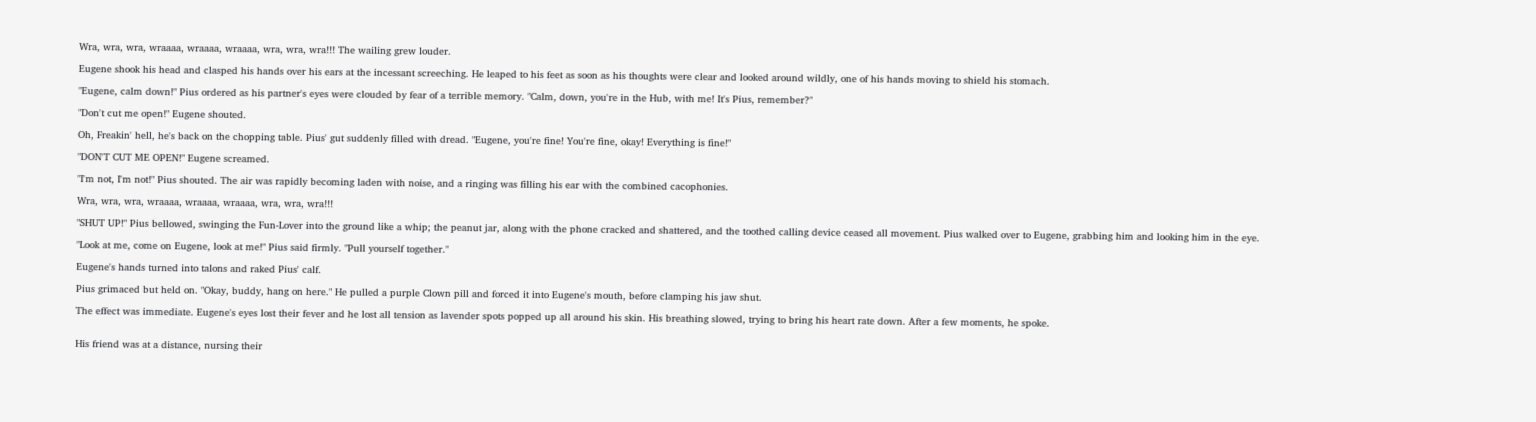Wra, wra, wra, wraaaa, wraaaa, wraaaa, wra, wra, wra!!! The wailing grew louder.

Eugene shook his head and clasped his hands over his ears at the incessant screeching. He leaped to his feet as soon as his thoughts were clear and looked around wildly, one of his hands moving to shield his stomach.

"Eugene, calm down!" Pius ordered as his partner's eyes were clouded by fear of a terrible memory. "Calm, down, you're in the Hub, with me! It's Pius, remember?"

"Don't cut me open!" Eugene shouted.

Oh, Freakin' hell, he's back on the chopping table. Pius' gut suddenly filled with dread. "Eugene, you're fine! You're fine, okay! Everything is fine!"

"DON'T CUT ME OPEN!" Eugene screamed.

"I'm not, I'm not!" Pius shouted. The air was rapidly becoming laden with noise, and a ringing was filling his ear with the combined cacophonies.

Wra, wra, wra, wraaaa, wraaaa, wraaaa, wra, wra, wra!!!

"SHUT UP!" Pius bellowed, swinging the Fun-Lover into the ground like a whip; the peanut jar, along with the phone cracked and shattered, and the toothed calling device ceased all movement. Pius walked over to Eugene, grabbing him and looking him in the eye.

"Look at me, come on Eugene, look at me!" Pius said firmly. "Pull yourself together."

Eugene's hands turned into talons and raked Pius' calf.

Pius grimaced but held on. "Okay, buddy, hang on here." He pulled a purple Clown pill and forced it into Eugene's mouth, before clamping his jaw shut.

The effect was immediate. Eugene's eyes lost their fever and he lost all tension as lavender spots popped up all around his skin. His breathing slowed, trying to bring his heart rate down. After a few moments, he spoke.


His friend was at a distance, nursing their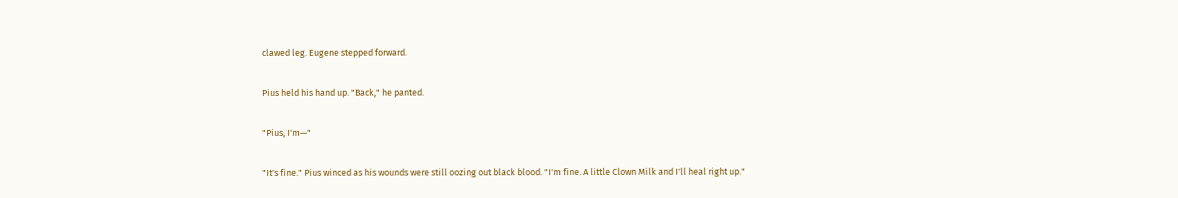clawed leg. Eugene stepped forward.

Pius held his hand up. "Back," he panted.

"Pius, I'm—"

"It's fine." Pius winced as his wounds were still oozing out black blood. "I'm fine. A little Clown Milk and I'll heal right up."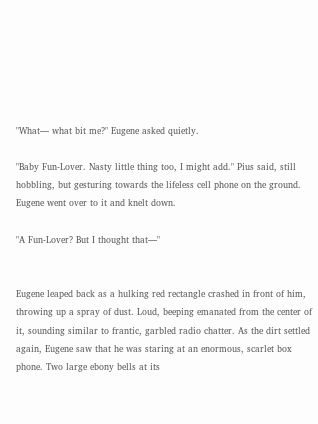"What— what bit me?" Eugene asked quietly.

"Baby Fun-Lover. Nasty little thing too, I might add." Pius said, still hobbling, but gesturing towards the lifeless cell phone on the ground. Eugene went over to it and knelt down.

"A Fun-Lover? But I thought that—"


Eugene leaped back as a hulking red rectangle crashed in front of him, throwing up a spray of dust. Loud, beeping emanated from the center of it, sounding similar to frantic, garbled radio chatter. As the dirt settled again, Eugene saw that he was staring at an enormous, scarlet box phone. Two large ebony bells at its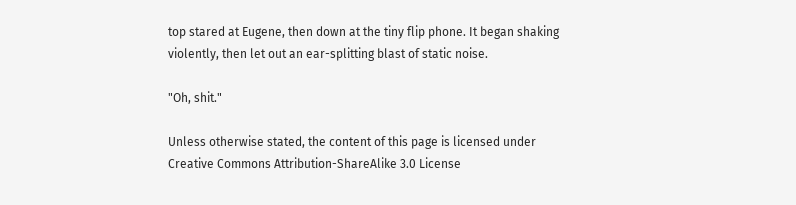top stared at Eugene, then down at the tiny flip phone. It began shaking violently, then let out an ear-splitting blast of static noise.

"Oh, shit."

Unless otherwise stated, the content of this page is licensed under Creative Commons Attribution-ShareAlike 3.0 License